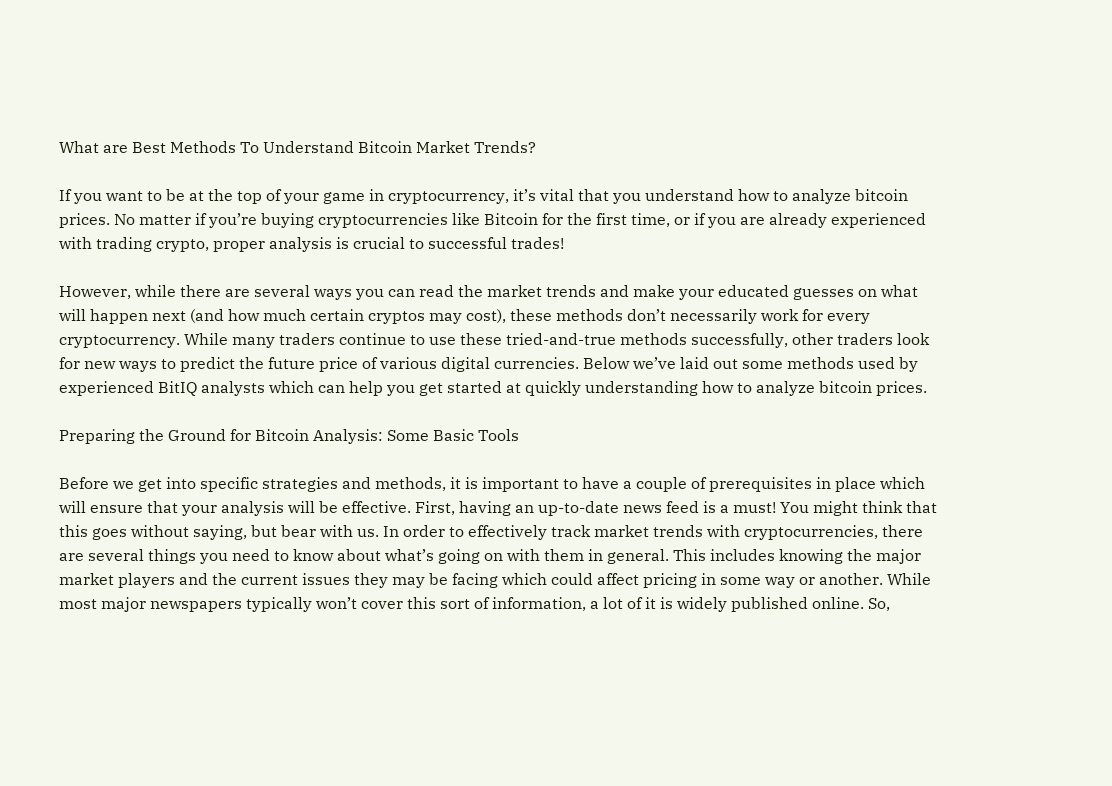What are Best Methods To Understand Bitcoin Market Trends?

If you want to be at the top of your game in cryptocurrency, it’s vital that you understand how to analyze bitcoin prices. No matter if you’re buying cryptocurrencies like Bitcoin for the first time, or if you are already experienced with trading crypto, proper analysis is crucial to successful trades!

However, while there are several ways you can read the market trends and make your educated guesses on what will happen next (and how much certain cryptos may cost), these methods don’t necessarily work for every cryptocurrency. While many traders continue to use these tried-and-true methods successfully, other traders look for new ways to predict the future price of various digital currencies. Below we’ve laid out some methods used by experienced BitIQ analysts which can help you get started at quickly understanding how to analyze bitcoin prices.

Preparing the Ground for Bitcoin Analysis: Some Basic Tools

Before we get into specific strategies and methods, it is important to have a couple of prerequisites in place which will ensure that your analysis will be effective. First, having an up-to-date news feed is a must! You might think that this goes without saying, but bear with us. In order to effectively track market trends with cryptocurrencies, there are several things you need to know about what’s going on with them in general. This includes knowing the major market players and the current issues they may be facing which could affect pricing in some way or another. While most major newspapers typically won’t cover this sort of information, a lot of it is widely published online. So,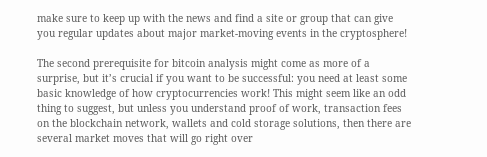make sure to keep up with the news and find a site or group that can give you regular updates about major market-moving events in the cryptosphere!

The second prerequisite for bitcoin analysis might come as more of a surprise, but it’s crucial if you want to be successful: you need at least some basic knowledge of how cryptocurrencies work! This might seem like an odd thing to suggest, but unless you understand proof of work, transaction fees on the blockchain network, wallets and cold storage solutions, then there are several market moves that will go right over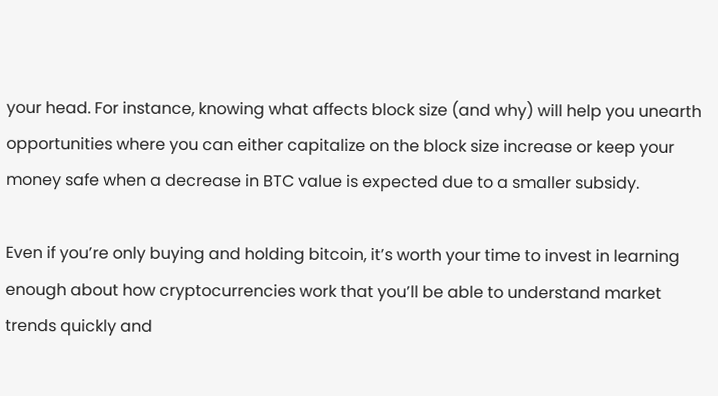your head. For instance, knowing what affects block size (and why) will help you unearth opportunities where you can either capitalize on the block size increase or keep your money safe when a decrease in BTC value is expected due to a smaller subsidy.

Even if you’re only buying and holding bitcoin, it’s worth your time to invest in learning enough about how cryptocurrencies work that you’ll be able to understand market trends quickly and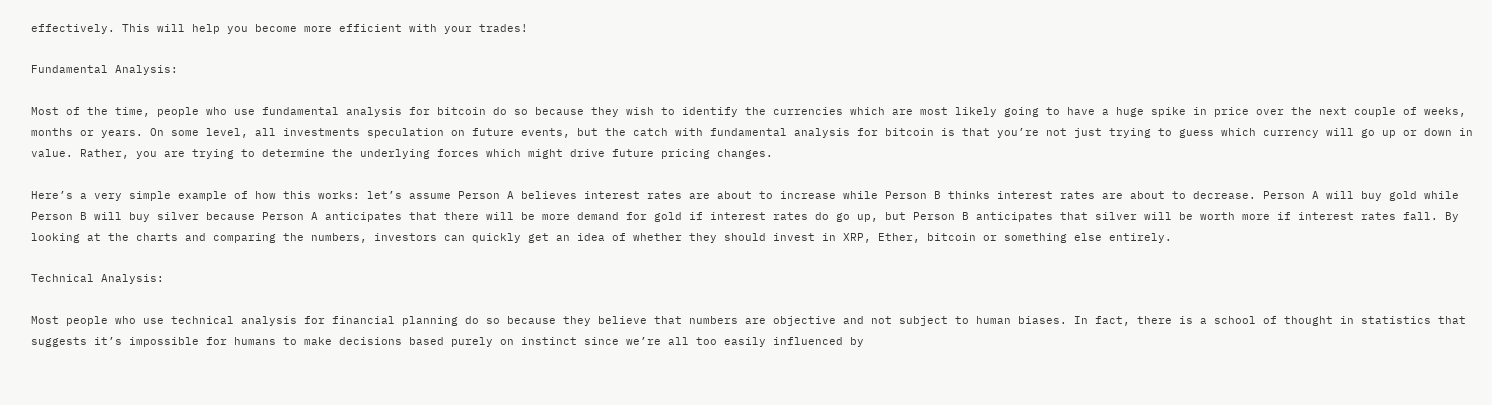effectively. This will help you become more efficient with your trades!

Fundamental Analysis:

Most of the time, people who use fundamental analysis for bitcoin do so because they wish to identify the currencies which are most likely going to have a huge spike in price over the next couple of weeks, months or years. On some level, all investments speculation on future events, but the catch with fundamental analysis for bitcoin is that you’re not just trying to guess which currency will go up or down in value. Rather, you are trying to determine the underlying forces which might drive future pricing changes.

Here’s a very simple example of how this works: let’s assume Person A believes interest rates are about to increase while Person B thinks interest rates are about to decrease. Person A will buy gold while Person B will buy silver because Person A anticipates that there will be more demand for gold if interest rates do go up, but Person B anticipates that silver will be worth more if interest rates fall. By looking at the charts and comparing the numbers, investors can quickly get an idea of whether they should invest in XRP, Ether, bitcoin or something else entirely.

Technical Analysis:

Most people who use technical analysis for financial planning do so because they believe that numbers are objective and not subject to human biases. In fact, there is a school of thought in statistics that suggests it’s impossible for humans to make decisions based purely on instinct since we’re all too easily influenced by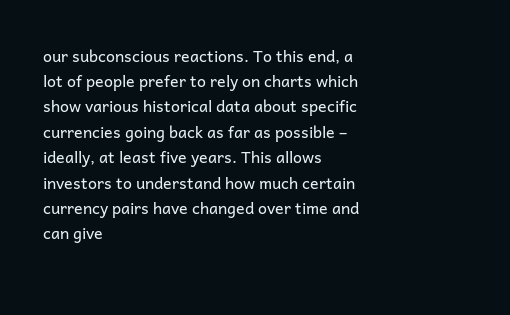our subconscious reactions. To this end, a lot of people prefer to rely on charts which show various historical data about specific currencies going back as far as possible – ideally, at least five years. This allows investors to understand how much certain currency pairs have changed over time and can give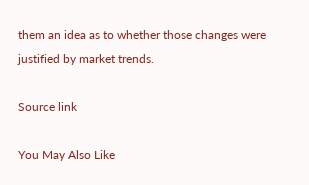them an idea as to whether those changes were justified by market trends.

Source link

You May Also Like